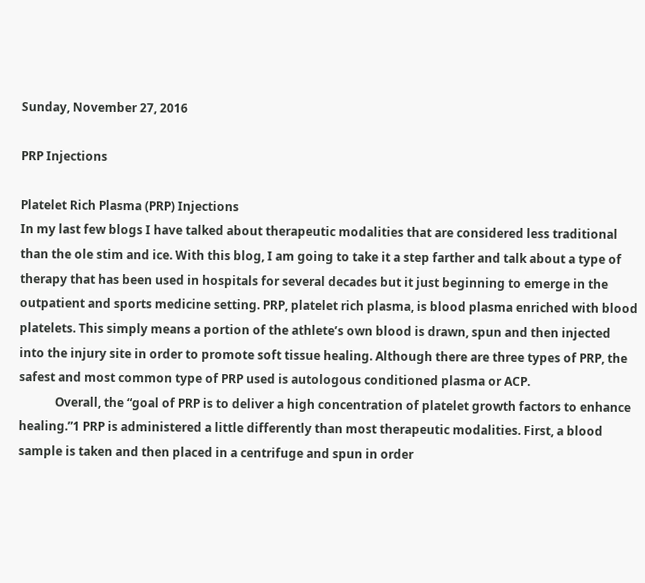Sunday, November 27, 2016

PRP Injections

Platelet Rich Plasma (PRP) Injections
In my last few blogs I have talked about therapeutic modalities that are considered less traditional than the ole stim and ice. With this blog, I am going to take it a step farther and talk about a type of therapy that has been used in hospitals for several decades but it just beginning to emerge in the outpatient and sports medicine setting. PRP, platelet rich plasma, is blood plasma enriched with blood platelets. This simply means a portion of the athlete’s own blood is drawn, spun and then injected into the injury site in order to promote soft tissue healing. Although there are three types of PRP, the safest and most common type of PRP used is autologous conditioned plasma or ACP.
            Overall, the “goal of PRP is to deliver a high concentration of platelet growth factors to enhance healing.”1 PRP is administered a little differently than most therapeutic modalities. First, a blood sample is taken and then placed in a centrifuge and spun in order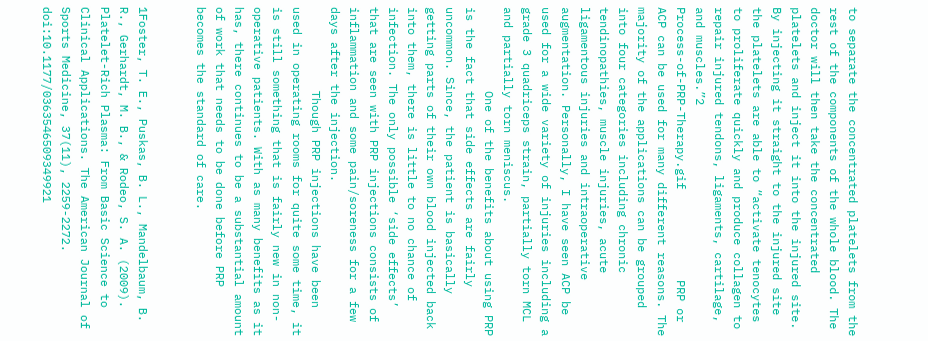to separate the concentrated platelets from the rest of the components of the whole blood. The doctor will then take the concentrated platelets and inject it into the injured site. By injecting it straight to the injured site the platelets are able to “activate tenocytes to proliferate quickly and produce collagen to repair injured tendons, ligaments, cartilage, and muscles.”2
Process-of-PRP-Therapy.gif             PRP or ACP can be used for many different reasons. The majority of the applications can be grouped into four categories including chronic tendinopathies, muscle injuries, acute ligamentous injuries and intraoperative augmentation. Personally, I have seen ACP be used for a wide variety of injuries including a grade 3 quadriceps strain, partially torn MCL and partially torn meniscus.
            One of the benefits about using PRP is the fact that side effects are fairly uncommon. Since, the patient is basically getting parts of their own blood injected back into them, there is little to no chance of infection. The only possible ‘side effects’ that are seen with PRP injections consists of inflammation and some pain/soreness for a few days after the injection.
            Though PRP injections have been used in operating rooms for quite some time, it is still something that is fairly new in non-operative patients. With as many benefits as it has, there continues to be a substantial amount of work that needs to be done before PRP becomes the standard of care.


1Foster, T. E., Puskas, B. L., Mandelbaum, B. R., Gerhardt, M. B., & Rodeo, S. A. (2009). Platelet-Rich Plasma: From Basic Science to Clinical Applications. The American Journal of Sports Medicine, 37(11), 2259-2272. doi:10.1177/0363546509349921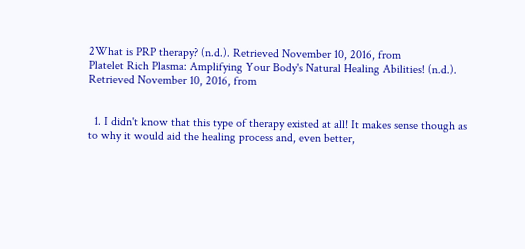2What is PRP therapy? (n.d.). Retrieved November 10, 2016, from
Platelet Rich Plasma: Amplifying Your Body's Natural Healing Abilities! (n.d.). Retrieved November 10, 2016, from


  1. I didn't know that this type of therapy existed at all! It makes sense though as to why it would aid the healing process and, even better,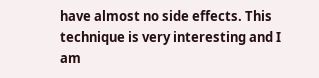have almost no side effects. This technique is very interesting and I am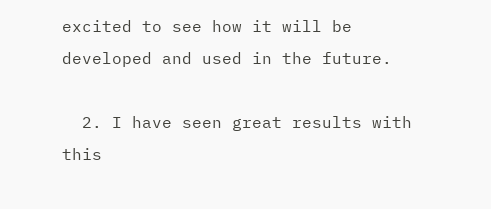excited to see how it will be developed and used in the future.

  2. I have seen great results with this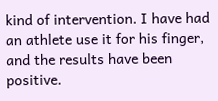kind of intervention. I have had an athlete use it for his finger, and the results have been positive.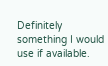Definitely something I would use if available.